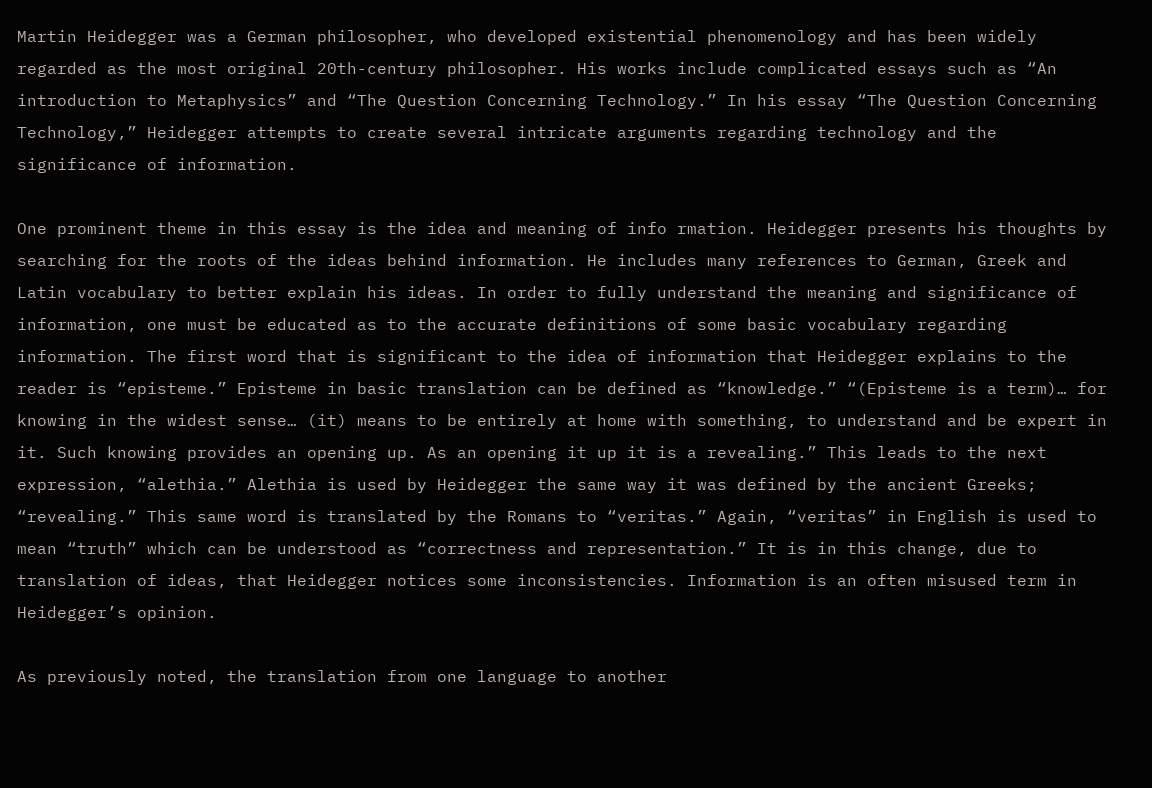Martin Heidegger was a German philosopher, who developed existential phenomenology and has been widely regarded as the most original 20th-century philosopher. His works include complicated essays such as “An introduction to Metaphysics” and “The Question Concerning Technology.” In his essay “The Question Concerning Technology,” Heidegger attempts to create several intricate arguments regarding technology and the significance of information.

One prominent theme in this essay is the idea and meaning of info rmation. Heidegger presents his thoughts by searching for the roots of the ideas behind information. He includes many references to German, Greek and Latin vocabulary to better explain his ideas. In order to fully understand the meaning and significance of information, one must be educated as to the accurate definitions of some basic vocabulary regarding information. The first word that is significant to the idea of information that Heidegger explains to the reader is “episteme.” Episteme in basic translation can be defined as “knowledge.” “(Episteme is a term)… for knowing in the widest sense… (it) means to be entirely at home with something, to understand and be expert in it. Such knowing provides an opening up. As an opening it up it is a revealing.” This leads to the next expression, “alethia.” Alethia is used by Heidegger the same way it was defined by the ancient Greeks; “revealing.” This same word is translated by the Romans to “veritas.” Again, “veritas” in English is used to mean “truth” which can be understood as “correctness and representation.” It is in this change, due to translation of ideas, that Heidegger notices some inconsistencies. Information is an often misused term in Heidegger’s opinion.

As previously noted, the translation from one language to another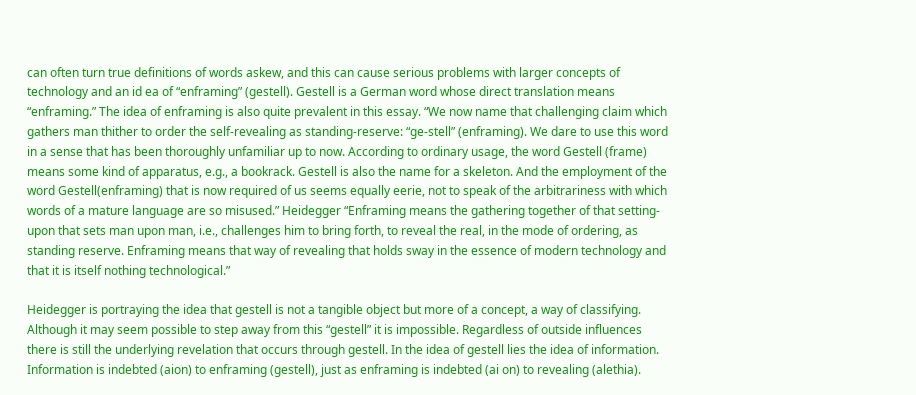can often turn true definitions of words askew, and this can cause serious problems with larger concepts of technology and an id ea of “enframing” (gestell). Gestell is a German word whose direct translation means “enframing.” The idea of enframing is also quite prevalent in this essay. “We now name that challenging claim which gathers man thither to order the self-revealing as standing-reserve: “ge-stell” (enframing). We dare to use this word in a sense that has been thoroughly unfamiliar up to now. According to ordinary usage, the word Gestell (frame) means some kind of apparatus, e.g., a bookrack. Gestell is also the name for a skeleton. And the employment of the word Gestell(enframing) that is now required of us seems equally eerie, not to speak of the arbitrariness with which words of a mature language are so misused.” Heidegger “Enframing means the gathering together of that setting-upon that sets man upon man, i.e., challenges him to bring forth, to reveal the real, in the mode of ordering, as standing reserve. Enframing means that way of revealing that holds sway in the essence of modern technology and that it is itself nothing technological.”

Heidegger is portraying the idea that gestell is not a tangible object but more of a concept, a way of classifying. Although it may seem possible to step away from this “gestell” it is impossible. Regardless of outside influences there is still the underlying revelation that occurs through gestell. In the idea of gestell lies the idea of information. Information is indebted (aion) to enframing (gestell), just as enframing is indebted (ai on) to revealing (alethia).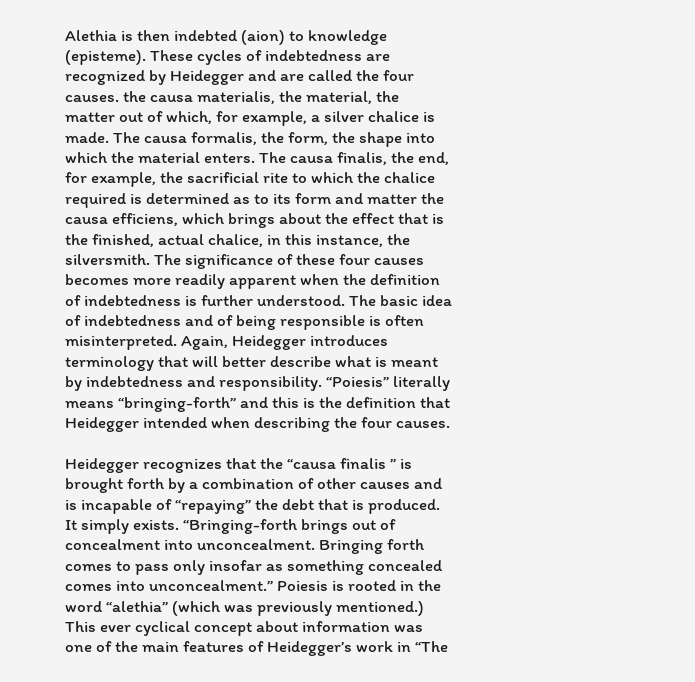Alethia is then indebted (aion) to knowledge (episteme). These cycles of indebtedness are recognized by Heidegger and are called the four causes. the causa materialis, the material, the matter out of which, for example, a silver chalice is made. The causa formalis, the form, the shape into which the material enters. The causa finalis, the end, for example, the sacrificial rite to which the chalice required is determined as to its form and matter the causa efficiens, which brings about the effect that is the finished, actual chalice, in this instance, the silversmith. The significance of these four causes becomes more readily apparent when the definition of indebtedness is further understood. The basic idea of indebtedness and of being responsible is often misinterpreted. Again, Heidegger introduces terminology that will better describe what is meant by indebtedness and responsibility. “Poiesis” literally means “bringing-forth” and this is the definition that Heidegger intended when describing the four causes.

Heidegger recognizes that the “causa finalis ” is brought forth by a combination of other causes and is incapable of “repaying” the debt that is produced. It simply exists. “Bringing-forth brings out of concealment into unconcealment. Bringing forth comes to pass only insofar as something concealed comes into unconcealment.” Poiesis is rooted in the word “alethia” (which was previously mentioned.) This ever cyclical concept about information was one of the main features of Heidegger’s work in “The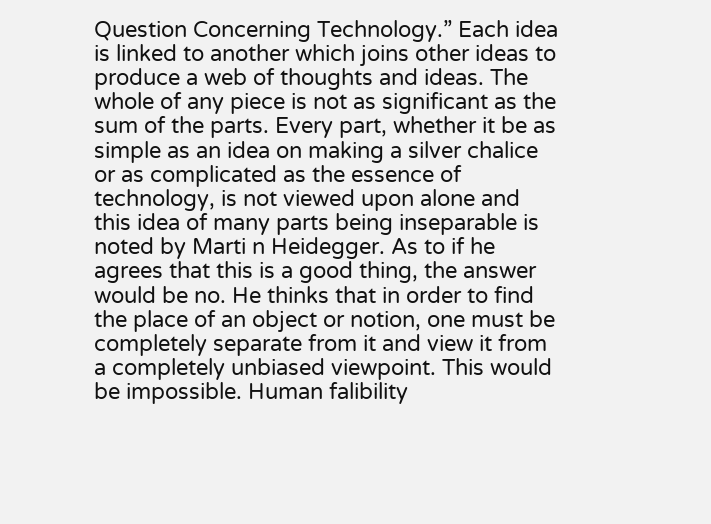Question Concerning Technology.” Each idea is linked to another which joins other ideas to produce a web of thoughts and ideas. The whole of any piece is not as significant as the sum of the parts. Every part, whether it be as simple as an idea on making a silver chalice or as complicated as the essence of technology, is not viewed upon alone and this idea of many parts being inseparable is noted by Marti n Heidegger. As to if he agrees that this is a good thing, the answer would be no. He thinks that in order to find the place of an object or notion, one must be completely separate from it and view it from a completely unbiased viewpoint. This would be impossible. Human falibility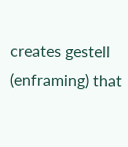creates gestell (enframing) that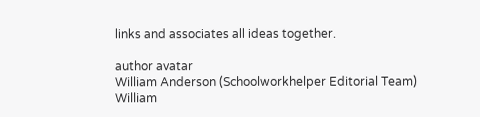links and associates all ideas together.

author avatar
William Anderson (Schoolworkhelper Editorial Team)
William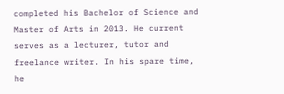completed his Bachelor of Science and Master of Arts in 2013. He current serves as a lecturer, tutor and freelance writer. In his spare time, he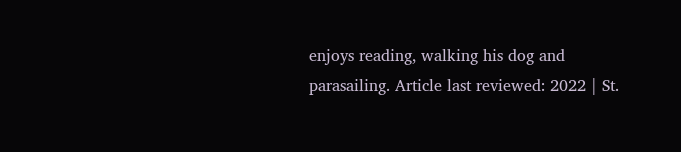enjoys reading, walking his dog and parasailing. Article last reviewed: 2022 | St.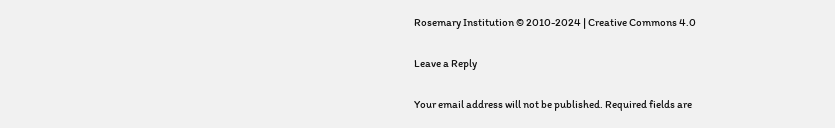Rosemary Institution © 2010-2024 | Creative Commons 4.0

Leave a Reply

Your email address will not be published. Required fields are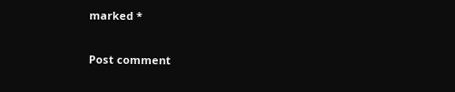marked *

Post comment